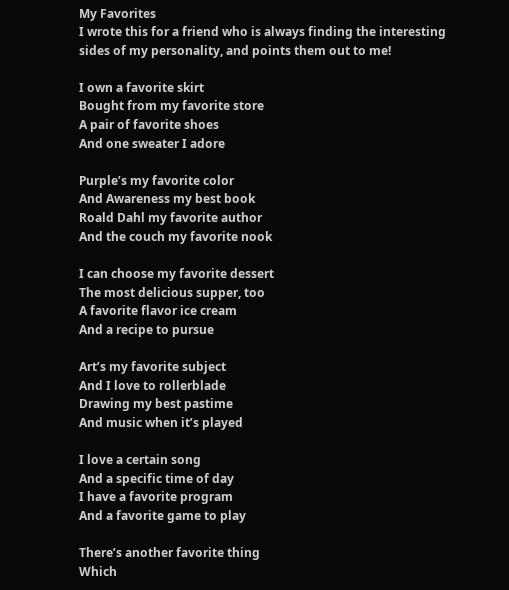My Favorites
I wrote this for a friend who is always finding the interesting sides of my personality, and points them out to me!

I own a favorite skirt
Bought from my favorite store
A pair of favorite shoes
And one sweater I adore

Purple’s my favorite color
And Awareness my best book
Roald Dahl my favorite author
And the couch my favorite nook

I can choose my favorite dessert
The most delicious supper, too
A favorite flavor ice cream
And a recipe to pursue

Art’s my favorite subject
And I love to rollerblade
Drawing my best pastime
And music when it’s played

I love a certain song
And a specific time of day
I have a favorite program
And a favorite game to play

There’s another favorite thing
Which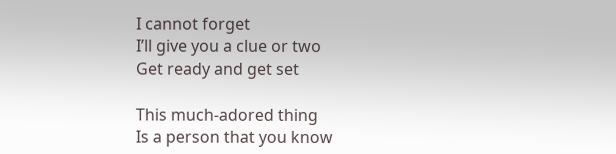I cannot forget
I’ll give you a clue or two
Get ready and get set

This much-adored thing
Is a person that you know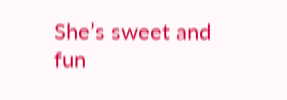She’s sweet and fun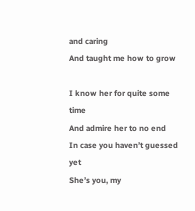and caring
And taught me how to grow

I know her for quite some time
And admire her to no end
In case you haven’t guessed yet
She’s you, my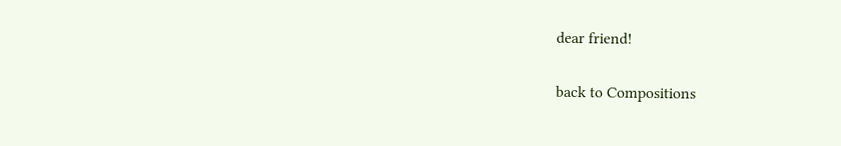dear friend!

back to Compositions